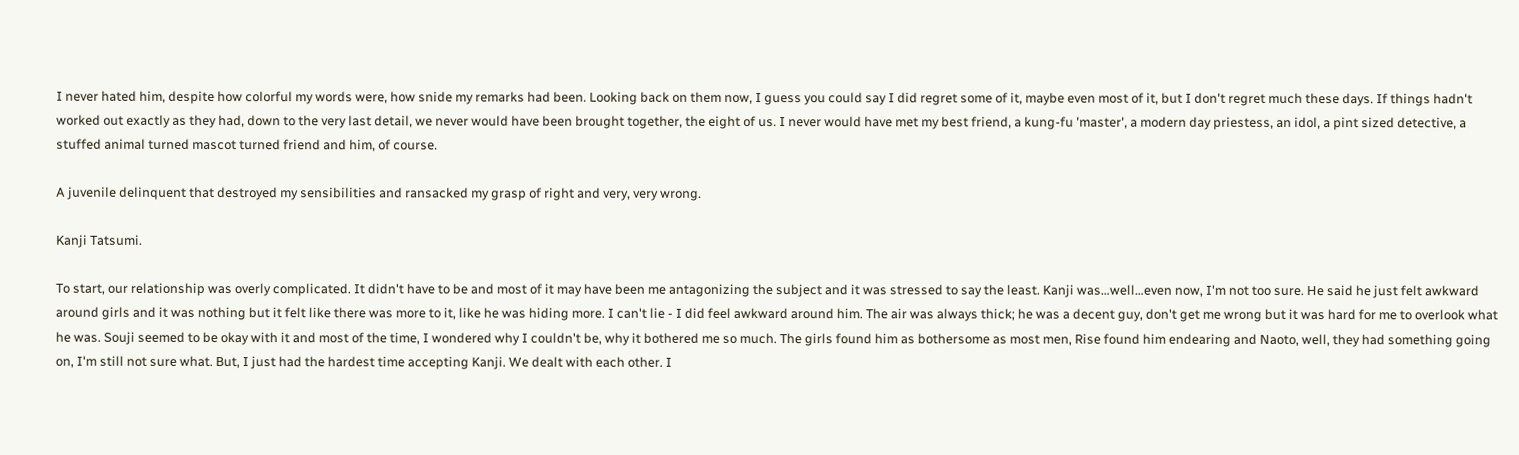I never hated him, despite how colorful my words were, how snide my remarks had been. Looking back on them now, I guess you could say I did regret some of it, maybe even most of it, but I don't regret much these days. If things hadn't worked out exactly as they had, down to the very last detail, we never would have been brought together, the eight of us. I never would have met my best friend, a kung-fu 'master', a modern day priestess, an idol, a pint sized detective, a stuffed animal turned mascot turned friend and him, of course.

A juvenile delinquent that destroyed my sensibilities and ransacked my grasp of right and very, very wrong.

Kanji Tatsumi.

To start, our relationship was overly complicated. It didn't have to be and most of it may have been me antagonizing the subject and it was stressed to say the least. Kanji was…well…even now, I'm not too sure. He said he just felt awkward around girls and it was nothing but it felt like there was more to it, like he was hiding more. I can't lie - I did feel awkward around him. The air was always thick; he was a decent guy, don't get me wrong but it was hard for me to overlook what he was. Souji seemed to be okay with it and most of the time, I wondered why I couldn't be, why it bothered me so much. The girls found him as bothersome as most men, Rise found him endearing and Naoto, well, they had something going on, I'm still not sure what. But, I just had the hardest time accepting Kanji. We dealt with each other. I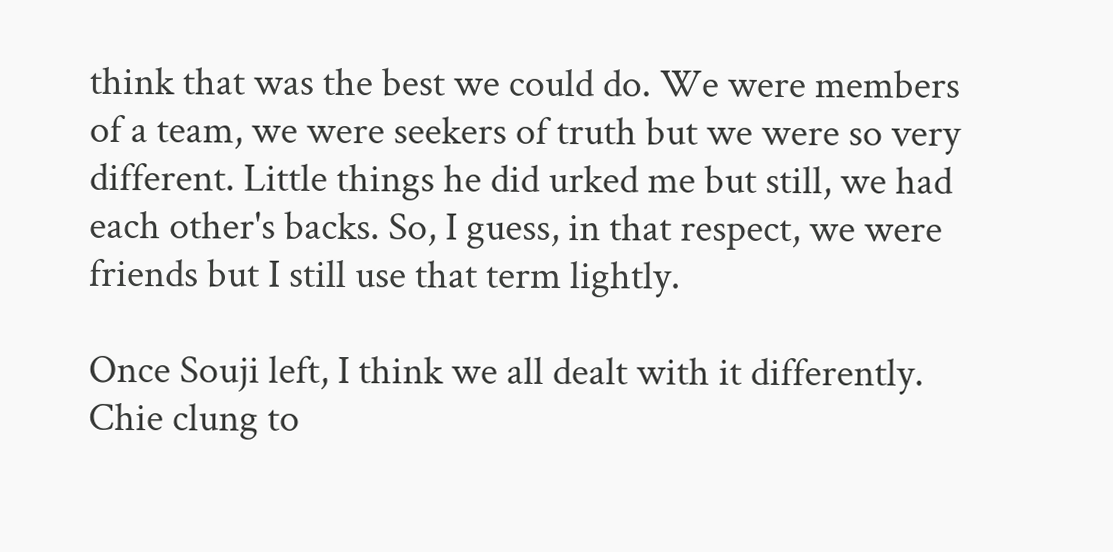think that was the best we could do. We were members of a team, we were seekers of truth but we were so very different. Little things he did urked me but still, we had each other's backs. So, I guess, in that respect, we were friends but I still use that term lightly.

Once Souji left, I think we all dealt with it differently. Chie clung to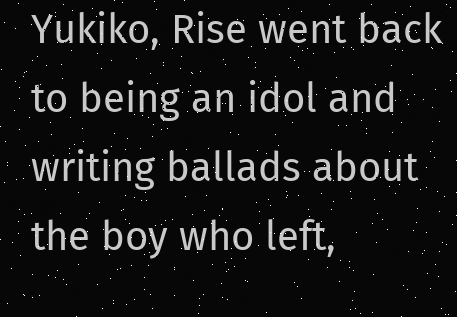Yukiko, Rise went back to being an idol and writing ballads about the boy who left,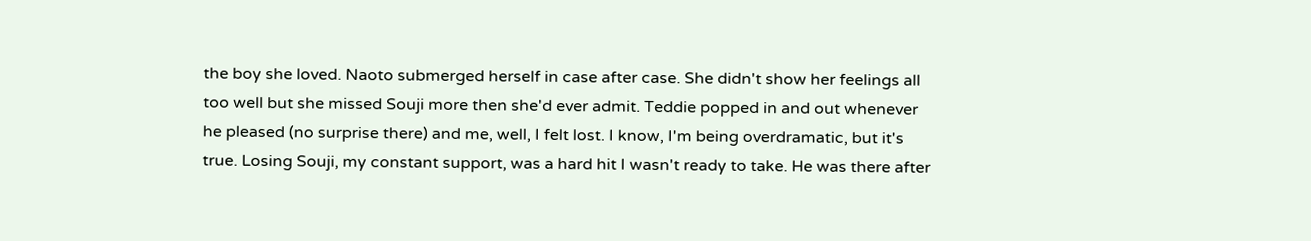the boy she loved. Naoto submerged herself in case after case. She didn't show her feelings all too well but she missed Souji more then she'd ever admit. Teddie popped in and out whenever he pleased (no surprise there) and me, well, I felt lost. I know, I'm being overdramatic, but it's true. Losing Souji, my constant support, was a hard hit I wasn't ready to take. He was there after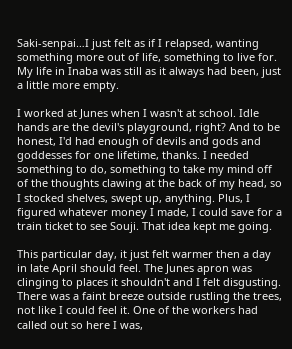Saki-senpai…I just felt as if I relapsed, wanting something more out of life, something to live for. My life in Inaba was still as it always had been, just a little more empty.

I worked at Junes when I wasn't at school. Idle hands are the devil's playground, right? And to be honest, I'd had enough of devils and gods and goddesses for one lifetime, thanks. I needed something to do, something to take my mind off of the thoughts clawing at the back of my head, so I stocked shelves, swept up, anything. Plus, I figured whatever money I made, I could save for a train ticket to see Souji. That idea kept me going.

This particular day, it just felt warmer then a day in late April should feel. The Junes apron was clinging to places it shouldn't and I felt disgusting. There was a faint breeze outside rustling the trees, not like I could feel it. One of the workers had called out so here I was,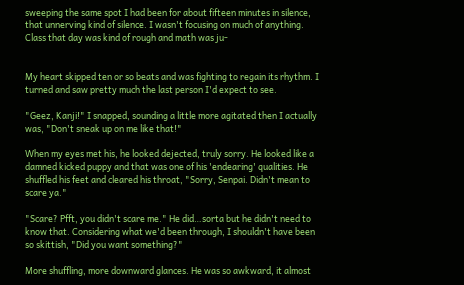sweeping the same spot I had been for about fifteen minutes in silence, that unnerving kind of silence. I wasn't focusing on much of anything. Class that day was kind of rough and math was ju-


My heart skipped ten or so beats and was fighting to regain its rhythm. I turned and saw pretty much the last person I'd expect to see.

"Geez, Kanji!" I snapped, sounding a little more agitated then I actually was, "Don't sneak up on me like that!"

When my eyes met his, he looked dejected, truly sorry. He looked like a damned kicked puppy and that was one of his 'endearing' qualities. He shuffled his feet and cleared his throat, "Sorry, Senpai. Didn't mean to scare ya."

"Scare? Pfft, you didn't scare me." He did…sorta but he didn't need to know that. Considering what we'd been through, I shouldn't have been so skittish, "Did you want something?"

More shuffling, more downward glances. He was so awkward, it almost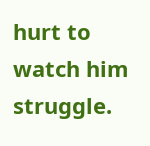hurt to watch him struggle.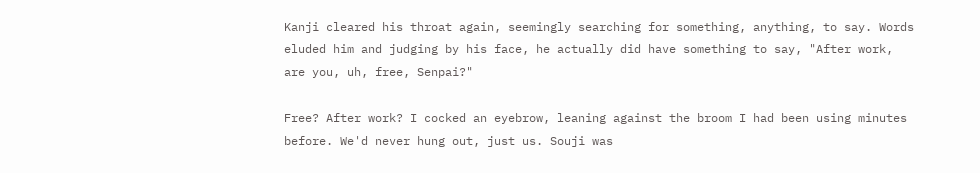Kanji cleared his throat again, seemingly searching for something, anything, to say. Words eluded him and judging by his face, he actually did have something to say, "After work, are you, uh, free, Senpai?"

Free? After work? I cocked an eyebrow, leaning against the broom I had been using minutes before. We'd never hung out, just us. Souji was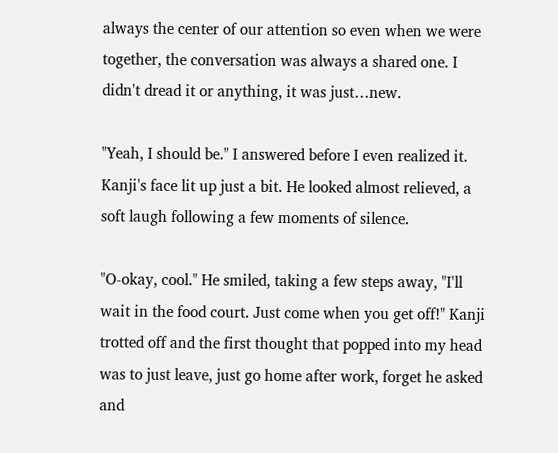always the center of our attention so even when we were together, the conversation was always a shared one. I didn't dread it or anything, it was just…new.

"Yeah, I should be." I answered before I even realized it. Kanji's face lit up just a bit. He looked almost relieved, a soft laugh following a few moments of silence.

"O-okay, cool." He smiled, taking a few steps away, "I'll wait in the food court. Just come when you get off!" Kanji trotted off and the first thought that popped into my head was to just leave, just go home after work, forget he asked and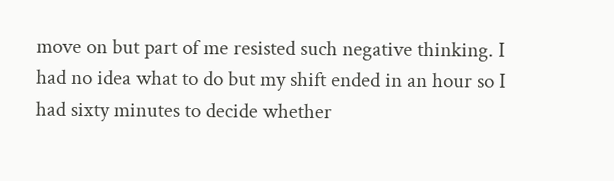move on but part of me resisted such negative thinking. I had no idea what to do but my shift ended in an hour so I had sixty minutes to decide whether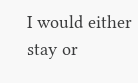I would either stay or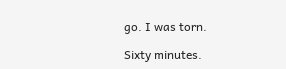go. I was torn.

Sixty minutes.